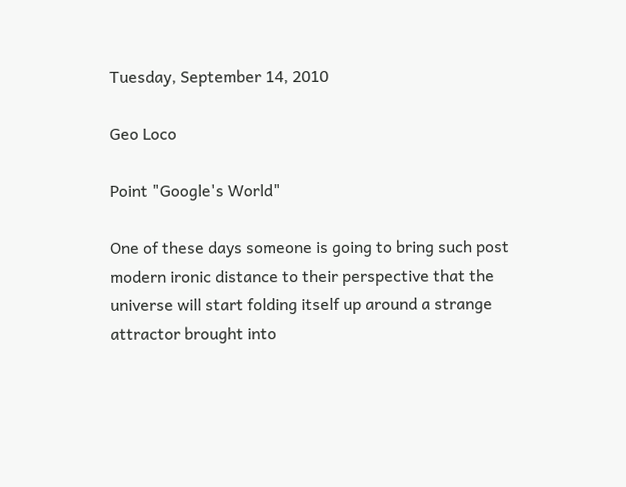Tuesday, September 14, 2010

Geo Loco

Point "Google's World"

One of these days someone is going to bring such post modern ironic distance to their perspective that the universe will start folding itself up around a strange attractor brought into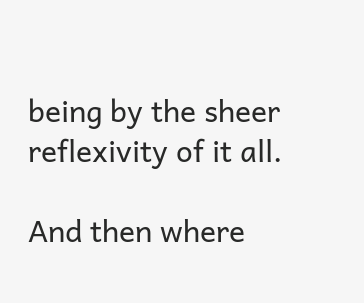being by the sheer reflexivity of it all.

And then where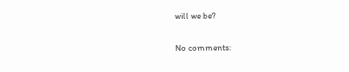will we be?

No comments: